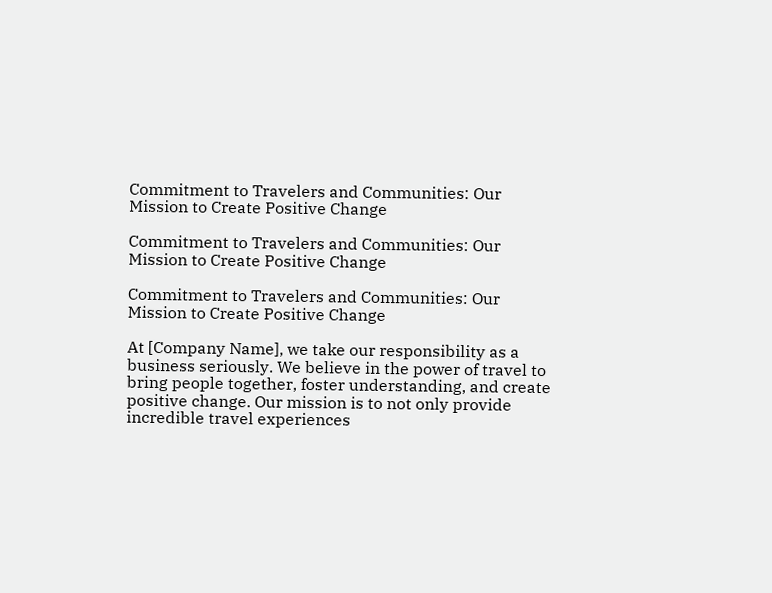Commitment to Travelers and Communities: Our Mission to Create Positive Change

Commitment to Travelers and Communities: Our Mission to Create Positive Change

Commitment to Travelers and Communities: Our Mission to Create Positive Change

At [Company Name], we take our responsibility as a business seriously. We believe in the power of travel to bring people together, foster understanding, and create positive change. Our mission is to not only provide incredible travel experiences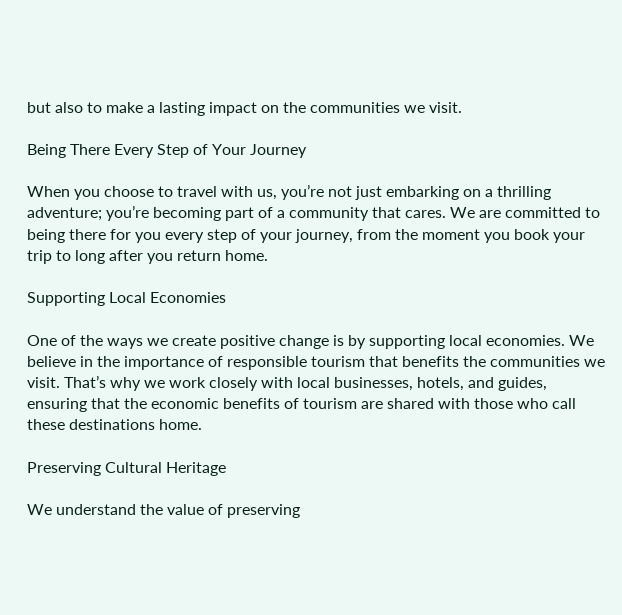but also to make a lasting impact on the communities we visit.

Being There Every Step of Your Journey

When you choose to travel with us, you’re not just embarking on a thrilling adventure; you’re becoming part of a community that cares. We are committed to being there for you every step of your journey, from the moment you book your trip to long after you return home.

Supporting Local Economies

One of the ways we create positive change is by supporting local economies. We believe in the importance of responsible tourism that benefits the communities we visit. That’s why we work closely with local businesses, hotels, and guides, ensuring that the economic benefits of tourism are shared with those who call these destinations home.

Preserving Cultural Heritage

We understand the value of preserving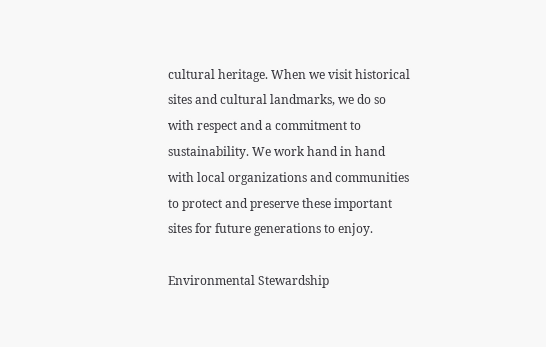cultural heritage. When we visit historical sites and cultural landmarks, we do so with respect and a commitment to sustainability. We work hand in hand with local organizations and communities to protect and preserve these important sites for future generations to enjoy.

Environmental Stewardship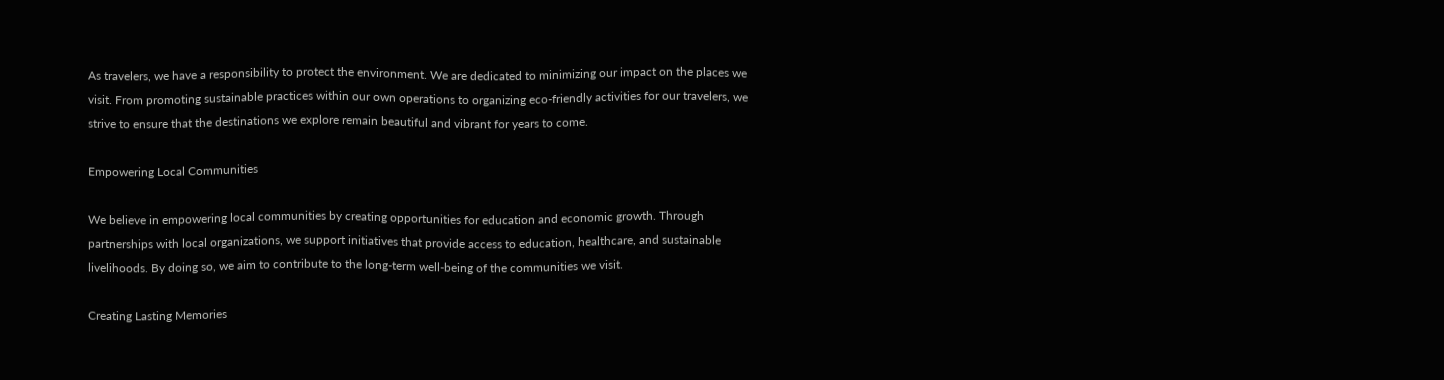As travelers, we have a responsibility to protect the environment. We are dedicated to minimizing our impact on the places we visit. From promoting sustainable practices within our own operations to organizing eco-friendly activities for our travelers, we strive to ensure that the destinations we explore remain beautiful and vibrant for years to come.

Empowering Local Communities

We believe in empowering local communities by creating opportunities for education and economic growth. Through partnerships with local organizations, we support initiatives that provide access to education, healthcare, and sustainable livelihoods. By doing so, we aim to contribute to the long-term well-being of the communities we visit.

Creating Lasting Memories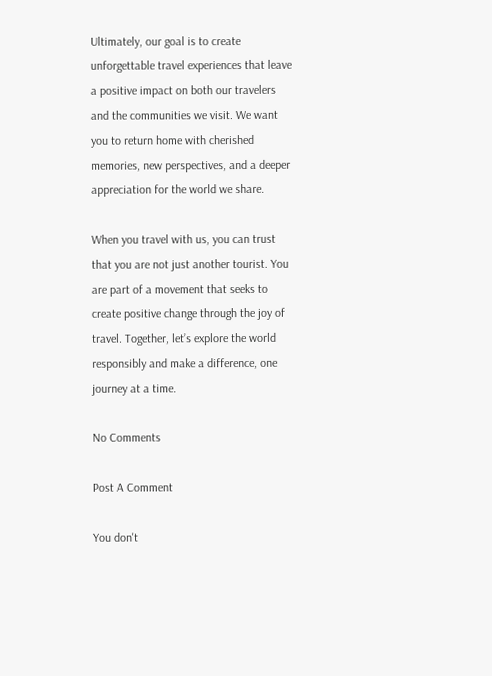Ultimately, our goal is to create unforgettable travel experiences that leave a positive impact on both our travelers and the communities we visit. We want you to return home with cherished memories, new perspectives, and a deeper appreciation for the world we share.

When you travel with us, you can trust that you are not just another tourist. You are part of a movement that seeks to create positive change through the joy of travel. Together, let’s explore the world responsibly and make a difference, one journey at a time.

No Comments

Post A Comment

You don't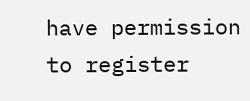have permission to register